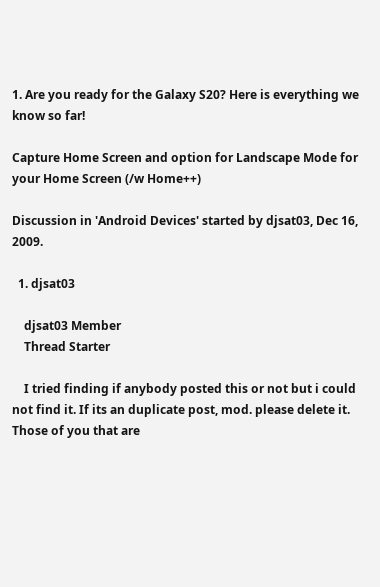1. Are you ready for the Galaxy S20? Here is everything we know so far!

Capture Home Screen and option for Landscape Mode for your Home Screen (/w Home++)

Discussion in 'Android Devices' started by djsat03, Dec 16, 2009.

  1. djsat03

    djsat03 Member
    Thread Starter

    I tried finding if anybody posted this or not but i could not find it. If its an duplicate post, mod. please delete it. Those of you that are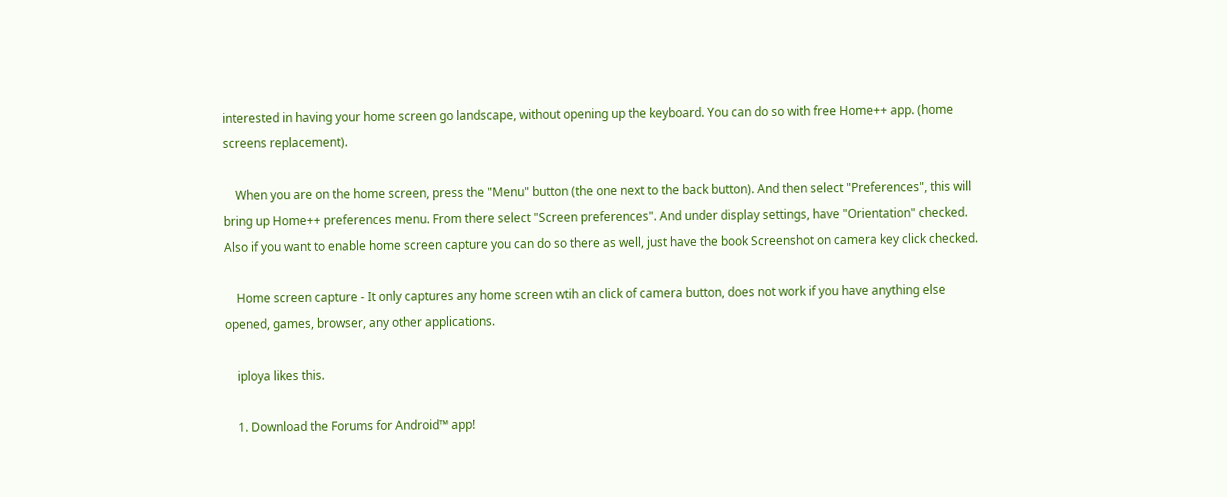interested in having your home screen go landscape, without opening up the keyboard. You can do so with free Home++ app. (home screens replacement).

    When you are on the home screen, press the "Menu" button (the one next to the back button). And then select "Preferences", this will bring up Home++ preferences menu. From there select "Screen preferences". And under display settings, have "Orientation" checked. Also if you want to enable home screen capture you can do so there as well, just have the book Screenshot on camera key click checked.

    Home screen capture - It only captures any home screen wtih an click of camera button, does not work if you have anything else opened, games, browser, any other applications.

    iploya likes this.

    1. Download the Forums for Android™ app!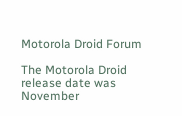Motorola Droid Forum

The Motorola Droid release date was November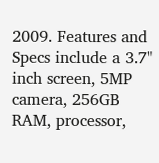2009. Features and Specs include a 3.7" inch screen, 5MP camera, 256GB RAM, processor,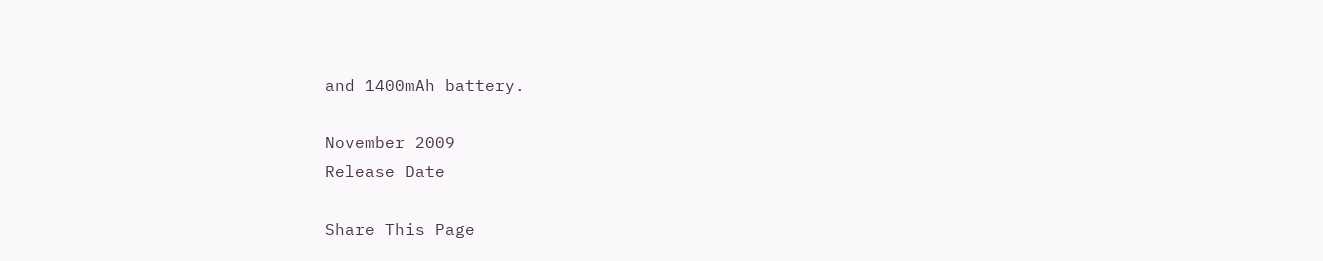and 1400mAh battery.

November 2009
Release Date

Share This Page